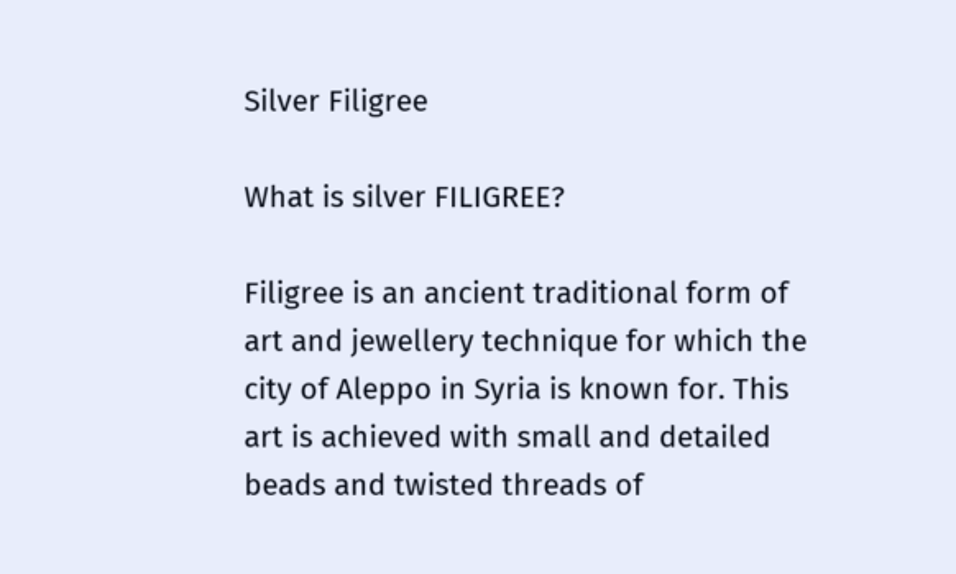Silver Filigree

What is silver FILIGREE?

Filigree is an ancient traditional form of art and jewellery technique for which the city of Aleppo in Syria is known for. This art is achieved with small and detailed beads and twisted threads of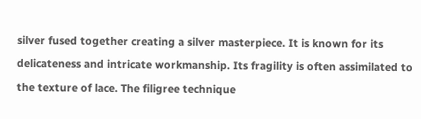silver fused together creating a silver masterpiece. It is known for its delicateness and intricate workmanship. Its fragility is often assimilated to the texture of lace. The filigree technique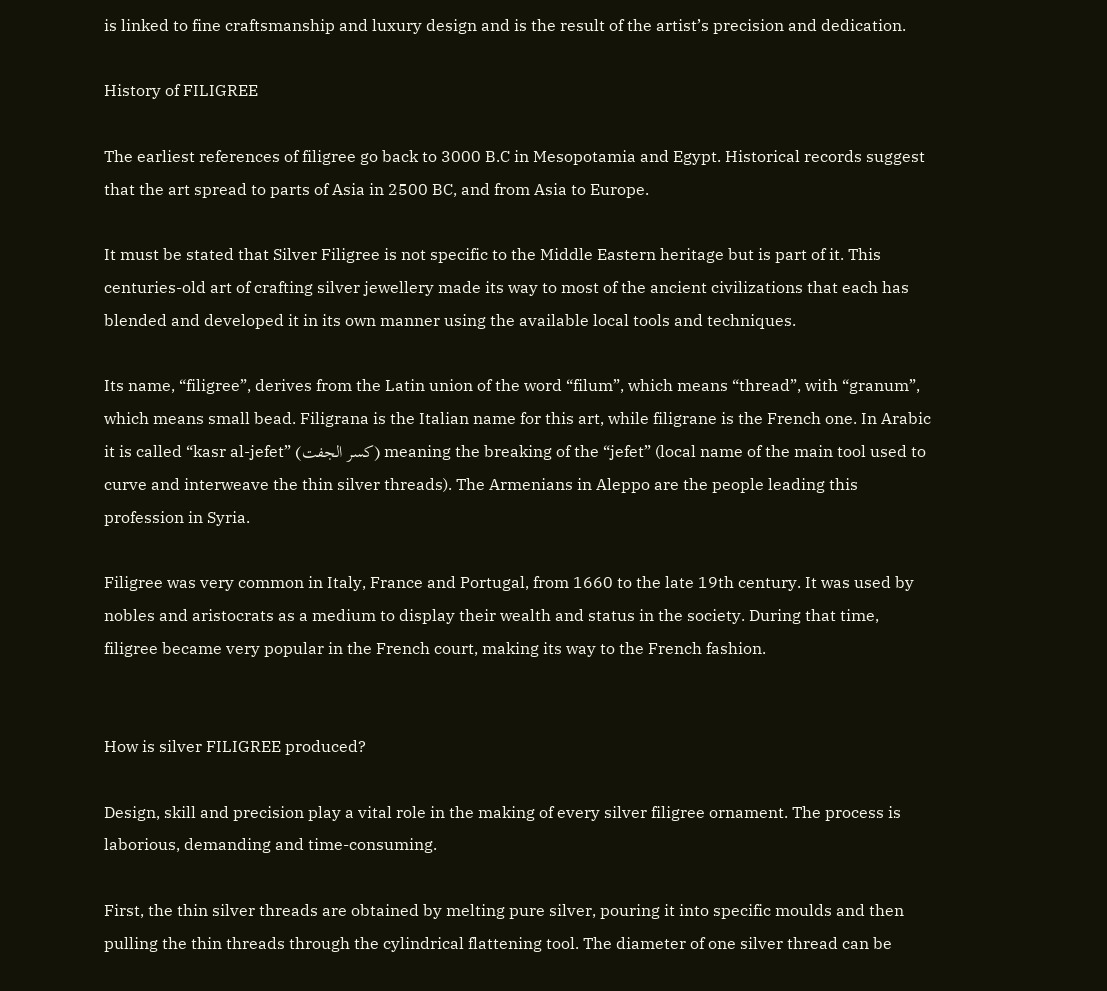is linked to fine craftsmanship and luxury design and is the result of the artist’s precision and dedication.

History of FILIGREE

The earliest references of filigree go back to 3000 B.C in Mesopotamia and Egypt. Historical records suggest that the art spread to parts of Asia in 2500 BC, and from Asia to Europe.

It must be stated that Silver Filigree is not specific to the Middle Eastern heritage but is part of it. This centuries-old art of crafting silver jewellery made its way to most of the ancient civilizations that each has blended and developed it in its own manner using the available local tools and techniques.

Its name, “filigree”, derives from the Latin union of the word “filum”, which means “thread”, with “granum”, which means small bead. Filigrana is the Italian name for this art, while filigrane is the French one. In Arabic it is called “kasr al-jefet” (كسر الجفت) meaning the breaking of the “jefet” (local name of the main tool used to curve and interweave the thin silver threads). The Armenians in Aleppo are the people leading this profession in Syria.

Filigree was very common in Italy, France and Portugal, from 1660 to the late 19th century. It was used by nobles and aristocrats as a medium to display their wealth and status in the society. During that time, filigree became very popular in the French court, making its way to the French fashion.


How is silver FILIGREE produced?

Design, skill and precision play a vital role in the making of every silver filigree ornament. The process is laborious, demanding and time-consuming.

First, the thin silver threads are obtained by melting pure silver, pouring it into specific moulds and then pulling the thin threads through the cylindrical flattening tool. The diameter of one silver thread can be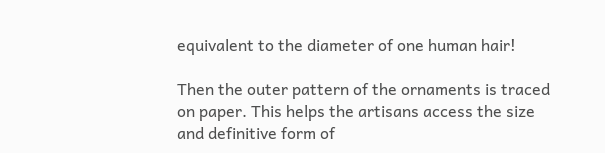equivalent to the diameter of one human hair!

Then the outer pattern of the ornaments is traced on paper. This helps the artisans access the size and definitive form of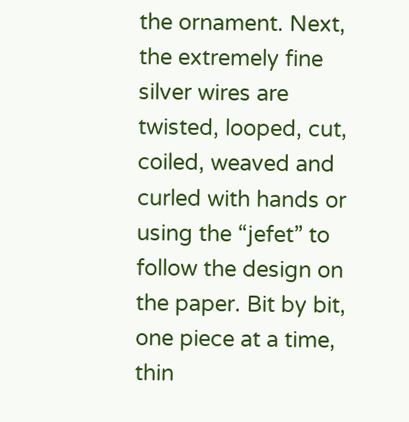the ornament. Next, the extremely fine silver wires are twisted, looped, cut, coiled, weaved and curled with hands or using the “jefet” to follow the design on the paper. Bit by bit, one piece at a time, thin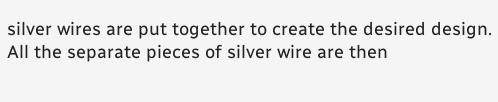silver wires are put together to create the desired design. All the separate pieces of silver wire are then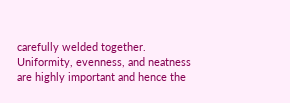carefully welded together. Uniformity, evenness, and neatness are highly important and hence the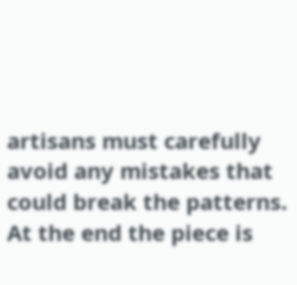artisans must carefully avoid any mistakes that could break the patterns. At the end the piece is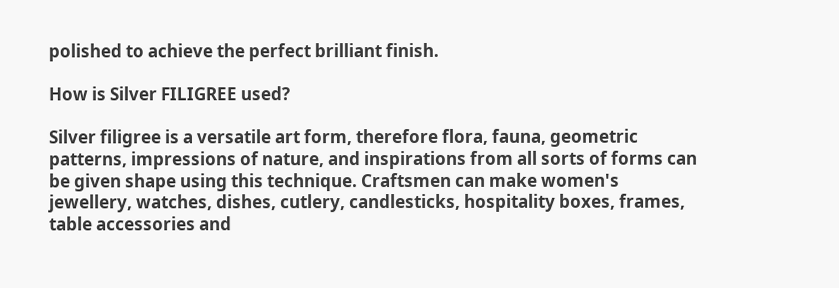polished to achieve the perfect brilliant finish.

How is Silver FILIGREE used?

Silver filigree is a versatile art form, therefore flora, fauna, geometric patterns, impressions of nature, and inspirations from all sorts of forms can be given shape using this technique. Craftsmen can make women's jewellery, watches, dishes, cutlery, candlesticks, hospitality boxes, frames, table accessories and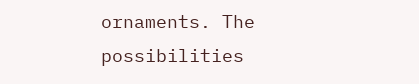ornaments. The possibilities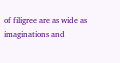of filigree are as wide as imaginations and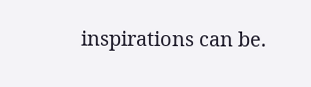inspirations can be.